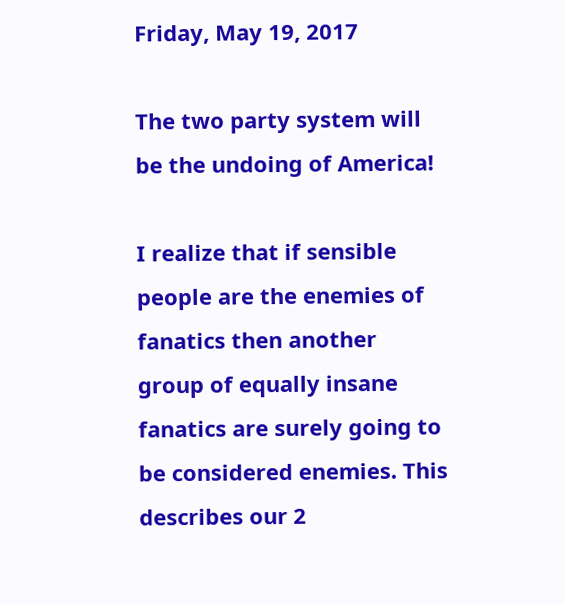Friday, May 19, 2017

The two party system will be the undoing of America!

I realize that if sensible people are the enemies of fanatics then another group of equally insane fanatics are surely going to be considered enemies. This describes our 2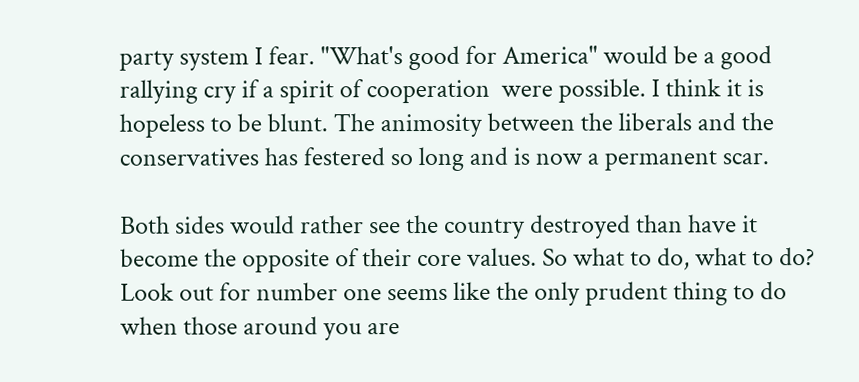party system I fear. "What's good for America" would be a good rallying cry if a spirit of cooperation  were possible. I think it is hopeless to be blunt. The animosity between the liberals and the conservatives has festered so long and is now a permanent scar.

Both sides would rather see the country destroyed than have it become the opposite of their core values. So what to do, what to do? Look out for number one seems like the only prudent thing to do when those around you are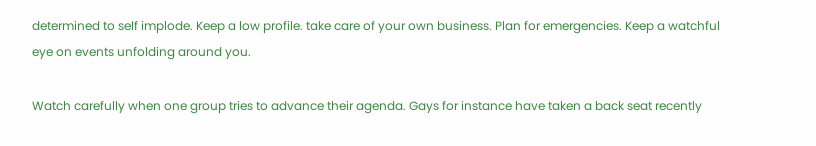determined to self implode. Keep a low profile. take care of your own business. Plan for emergencies. Keep a watchful eye on events unfolding around you.

Watch carefully when one group tries to advance their agenda. Gays for instance have taken a back seat recently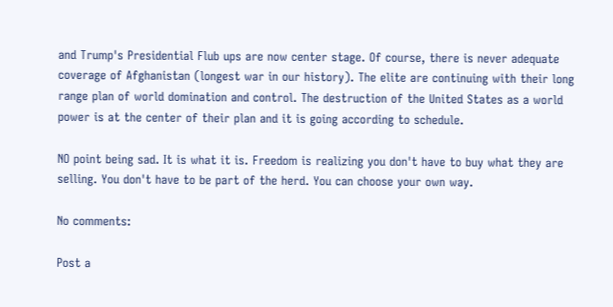and Trump's Presidential Flub ups are now center stage. Of course, there is never adequate coverage of Afghanistan (longest war in our history). The elite are continuing with their long range plan of world domination and control. The destruction of the United States as a world power is at the center of their plan and it is going according to schedule.

NO point being sad. It is what it is. Freedom is realizing you don't have to buy what they are selling. You don't have to be part of the herd. You can choose your own way.

No comments:

Post a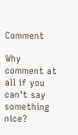Comment

Why comment at all if you can't say something nice?